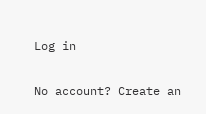Log in

No account? Create an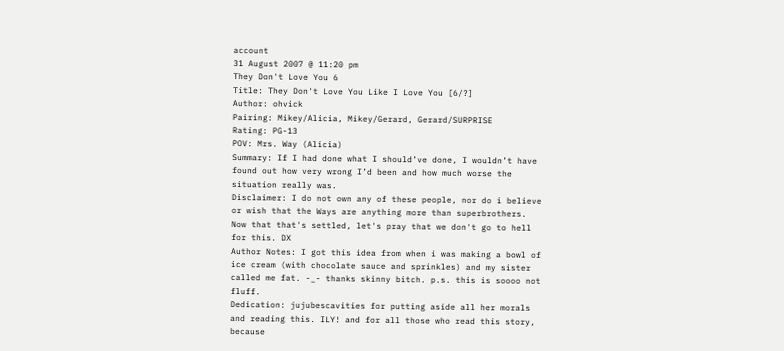account
31 August 2007 @ 11:20 pm
They Don't Love You 6
Title: They Don't Love You Like I Love You [6/?]
Author: ohvick
Pairing: Mikey/Alicia, Mikey/Gerard, Gerard/SURPRISE
Rating: PG-13
POV: Mrs. Way (Alicia)
Summary: If I had done what I should’ve done, I wouldn’t have found out how very wrong I’d been and how much worse the situation really was.
Disclaimer: I do not own any of these people, nor do i believe or wish that the Ways are anything more than superbrothers. Now that that's settled, let's pray that we don't go to hell for this. DX
Author Notes: I got this idea from when i was making a bowl of ice cream (with chocolate sauce and sprinkles) and my sister called me fat. -_- thanks skinny bitch. p.s. this is soooo not fluff.
Dedication: jujubescavities for putting aside all her morals and reading this. ILY! and for all those who read this story, because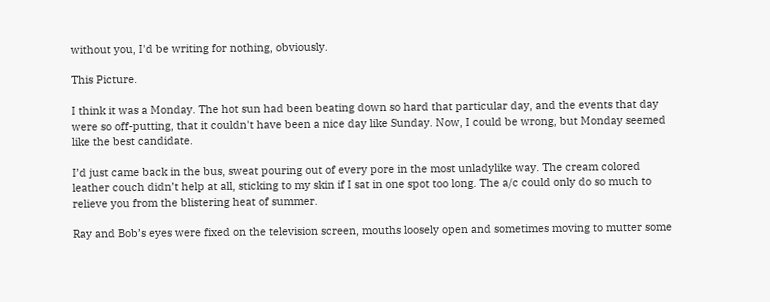without you, I'd be writing for nothing, obviously.

This Picture.

I think it was a Monday. The hot sun had been beating down so hard that particular day, and the events that day were so off-putting, that it couldn't have been a nice day like Sunday. Now, I could be wrong, but Monday seemed like the best candidate.

I’d just came back in the bus, sweat pouring out of every pore in the most unladylike way. The cream colored leather couch didn’t help at all, sticking to my skin if I sat in one spot too long. The a/c could only do so much to relieve you from the blistering heat of summer.

Ray and Bob’s eyes were fixed on the television screen, mouths loosely open and sometimes moving to mutter some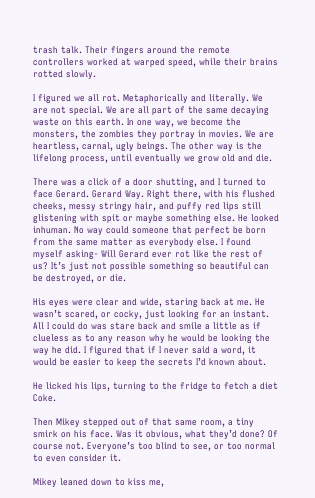trash talk. Their fingers around the remote controllers worked at warped speed, while their brains rotted slowly.

I figured we all rot. Metaphorically and literally. We are not special. We are all part of the same decaying waste on this earth. In one way, we become the monsters, the zombies they portray in movies. We are heartless, carnal, ugly beings. The other way is the lifelong process, until eventually we grow old and die.

There was a click of a door shutting, and I turned to face Gerard. Gerard Way. Right there, with his flushed cheeks, messy stringy hair, and puffy red lips still glistening with spit or maybe something else. He looked inhuman. No way could someone that perfect be born from the same matter as everybody else. I found myself asking- Will Gerard ever rot like the rest of us? It’s just not possible something so beautiful can be destroyed, or die.

His eyes were clear and wide, staring back at me. He wasn’t scared, or cocky, just looking for an instant. All I could do was stare back and smile a little as if clueless as to any reason why he would be looking the way he did. I figured that if I never said a word, it would be easier to keep the secrets I’d known about.

He licked his lips, turning to the fridge to fetch a diet Coke.

Then Mikey stepped out of that same room, a tiny smirk on his face. Was it obvious, what they’d done? Of course not. Everyone’s too blind to see, or too normal to even consider it.

Mikey leaned down to kiss me,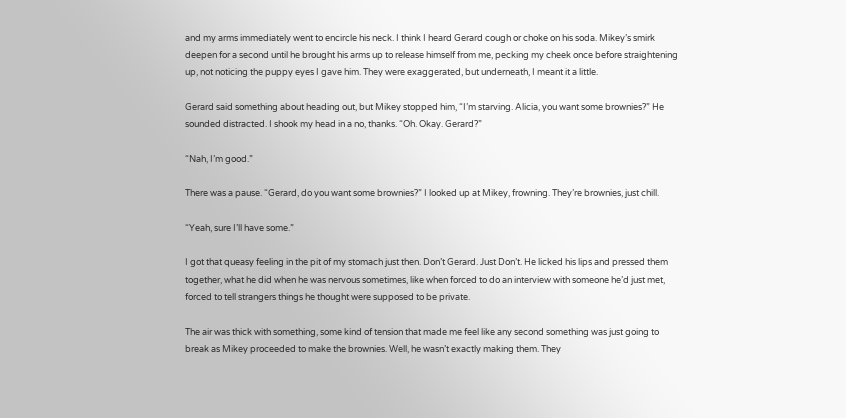and my arms immediately went to encircle his neck. I think I heard Gerard cough or choke on his soda. Mikey’s smirk deepen for a second until he brought his arms up to release himself from me, pecking my cheek once before straightening up, not noticing the puppy eyes I gave him. They were exaggerated, but underneath, I meant it a little.

Gerard said something about heading out, but Mikey stopped him, “I’m starving. Alicia, you want some brownies?” He sounded distracted. I shook my head in a no, thanks. “Oh. Okay. Gerard?”

“Nah, I’m good.”

There was a pause. “Gerard, do you want some brownies?” I looked up at Mikey, frowning. They’re brownies, just chill.

“Yeah, sure I’ll have some.”

I got that queasy feeling in the pit of my stomach just then. Don’t Gerard. Just Don’t. He licked his lips and pressed them together, what he did when he was nervous sometimes, like when forced to do an interview with someone he’d just met, forced to tell strangers things he thought were supposed to be private.

The air was thick with something, some kind of tension that made me feel like any second something was just going to break as Mikey proceeded to make the brownies. Well, he wasn’t exactly making them. They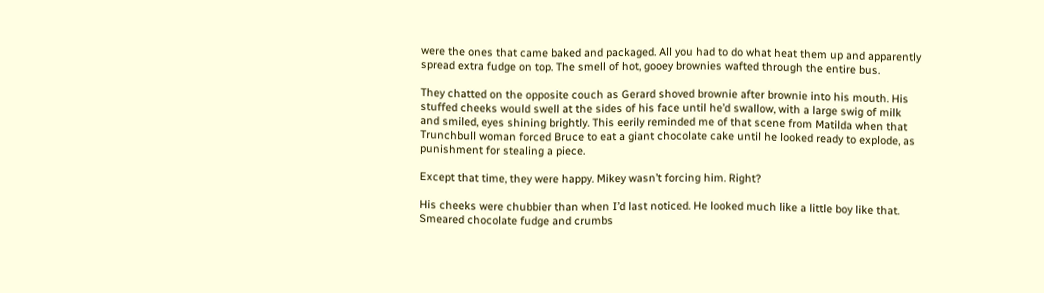were the ones that came baked and packaged. All you had to do what heat them up and apparently spread extra fudge on top. The smell of hot, gooey brownies wafted through the entire bus.

They chatted on the opposite couch as Gerard shoved brownie after brownie into his mouth. His stuffed cheeks would swell at the sides of his face until he’d swallow, with a large swig of milk and smiled, eyes shining brightly. This eerily reminded me of that scene from Matilda when that Trunchbull woman forced Bruce to eat a giant chocolate cake until he looked ready to explode, as punishment for stealing a piece.

Except that time, they were happy. Mikey wasn’t forcing him. Right?

His cheeks were chubbier than when I’d last noticed. He looked much like a little boy like that. Smeared chocolate fudge and crumbs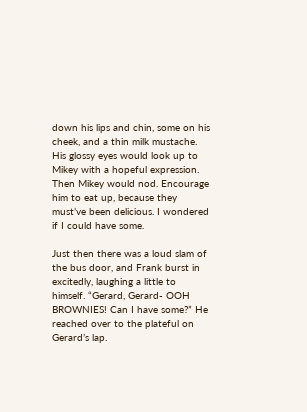down his lips and chin, some on his cheek, and a thin milk mustache. His glossy eyes would look up to Mikey with a hopeful expression. Then Mikey would nod. Encourage him to eat up, because they must’ve been delicious. I wondered if I could have some.

Just then there was a loud slam of the bus door, and Frank burst in excitedly, laughing a little to himself. “Gerard, Gerard- OOH BROWNIES! Can I have some?” He reached over to the plateful on Gerard’s lap.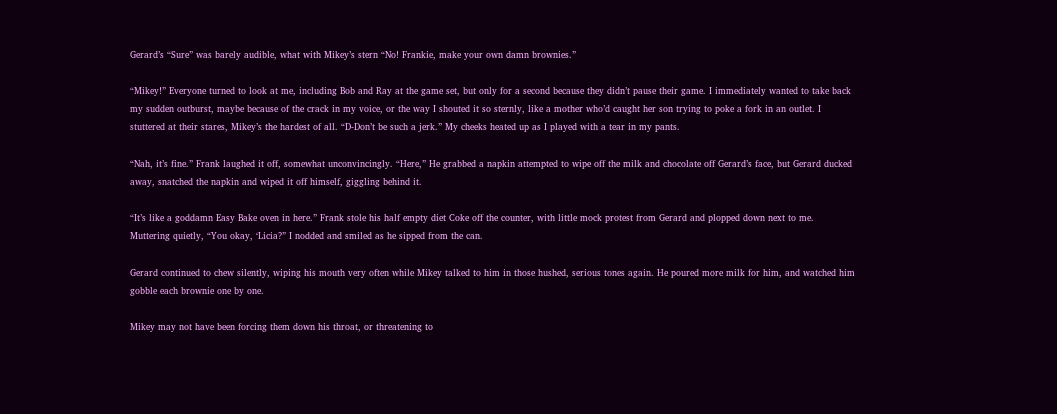Gerard’s “Sure” was barely audible, what with Mikey’s stern “No! Frankie, make your own damn brownies.”

“Mikey!” Everyone turned to look at me, including Bob and Ray at the game set, but only for a second because they didn’t pause their game. I immediately wanted to take back my sudden outburst, maybe because of the crack in my voice, or the way I shouted it so sternly, like a mother who’d caught her son trying to poke a fork in an outlet. I stuttered at their stares, Mikey’s the hardest of all. “D-Don’t be such a jerk.” My cheeks heated up as I played with a tear in my pants.

“Nah, it’s fine.” Frank laughed it off, somewhat unconvincingly. “Here,” He grabbed a napkin attempted to wipe off the milk and chocolate off Gerard’s face, but Gerard ducked away, snatched the napkin and wiped it off himself, giggling behind it.

“It’s like a goddamn Easy Bake oven in here.” Frank stole his half empty diet Coke off the counter, with little mock protest from Gerard and plopped down next to me. Muttering quietly, “You okay, ‘Licia?” I nodded and smiled as he sipped from the can.

Gerard continued to chew silently, wiping his mouth very often while Mikey talked to him in those hushed, serious tones again. He poured more milk for him, and watched him gobble each brownie one by one.

Mikey may not have been forcing them down his throat, or threatening to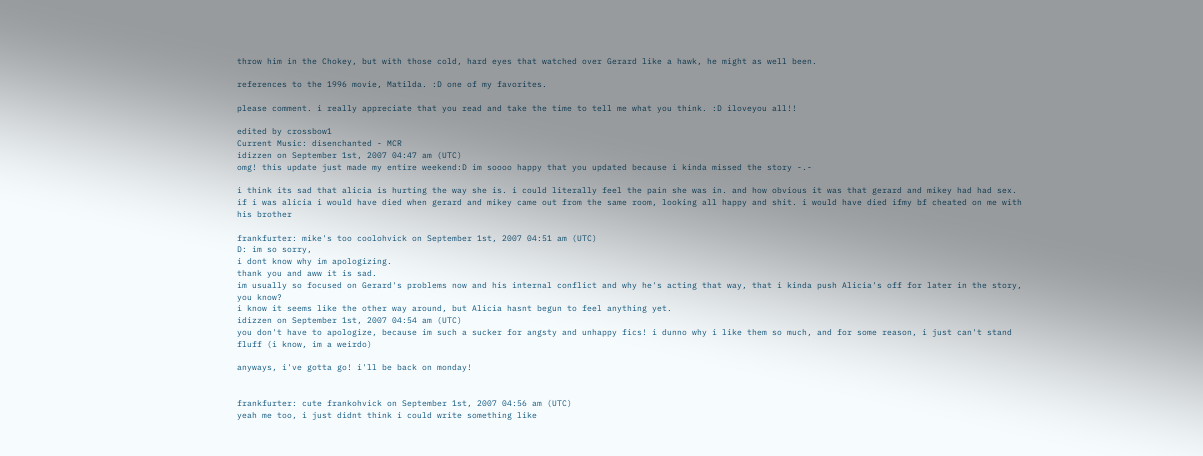throw him in the Chokey, but with those cold, hard eyes that watched over Gerard like a hawk, he might as well been.

references to the 1996 movie, Matilda. :D one of my favorites.

please comment. i really appreciate that you read and take the time to tell me what you think. :D iloveyou all!!

edited by crossbow1
Current Music: disenchanted - MCR
idizzen on September 1st, 2007 04:47 am (UTC)
omg! this update just made my entire weekend:D im soooo happy that you updated because i kinda missed the story -.-

i think its sad that alicia is hurting the way she is. i could literally feel the pain she was in. and how obvious it was that gerard and mikey had had sex. if i was alicia i would have died when gerard and mikey came out from the same room, looking all happy and shit. i would have died ifmy bf cheated on me with his brother

frankfurter: mike's too coolohvick on September 1st, 2007 04:51 am (UTC)
D: im so sorry,
i dont know why im apologizing.
thank you and aww it is sad.
im usually so focused on Gerard's problems now and his internal conflict and why he's acting that way, that i kinda push Alicia's off for later in the story, you know?
i know it seems like the other way around, but Alicia hasnt begun to feel anything yet.
idizzen on September 1st, 2007 04:54 am (UTC)
you don't have to apologize, because im such a sucker for angsty and unhappy fics! i dunno why i like them so much, and for some reason, i just can't stand fluff (i know, im a weirdo)

anyways, i've gotta go! i'll be back on monday!


frankfurter: cute frankohvick on September 1st, 2007 04:56 am (UTC)
yeah me too, i just didnt think i could write something like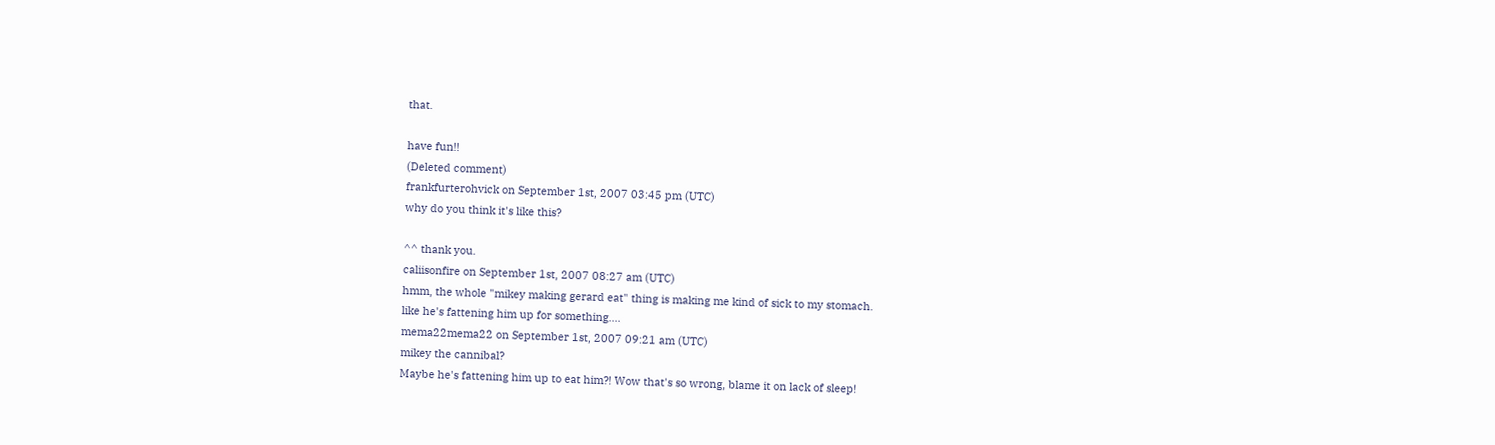that.

have fun!!
(Deleted comment)
frankfurterohvick on September 1st, 2007 03:45 pm (UTC)
why do you think it's like this?

^^ thank you.
caliisonfire on September 1st, 2007 08:27 am (UTC)
hmm, the whole "mikey making gerard eat" thing is making me kind of sick to my stomach.
like he's fattening him up for something....
mema22mema22 on September 1st, 2007 09:21 am (UTC)
mikey the cannibal?
Maybe he's fattening him up to eat him?! Wow that's so wrong, blame it on lack of sleep!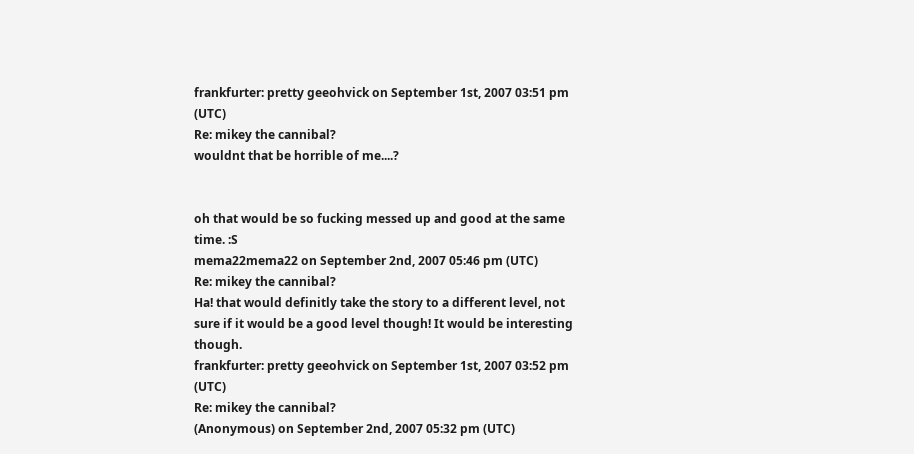frankfurter: pretty geeohvick on September 1st, 2007 03:51 pm (UTC)
Re: mikey the cannibal?
wouldnt that be horrible of me....?


oh that would be so fucking messed up and good at the same time. :S
mema22mema22 on September 2nd, 2007 05:46 pm (UTC)
Re: mikey the cannibal?
Ha! that would definitly take the story to a different level, not sure if it would be a good level though! It would be interesting though.
frankfurter: pretty geeohvick on September 1st, 2007 03:52 pm (UTC)
Re: mikey the cannibal?
(Anonymous) on September 2nd, 2007 05:32 pm (UTC)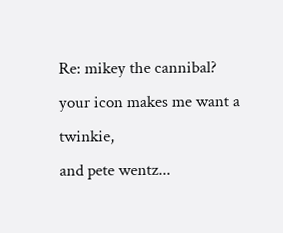Re: mikey the cannibal?
your icon makes me want a twinkie,
and pete wentz...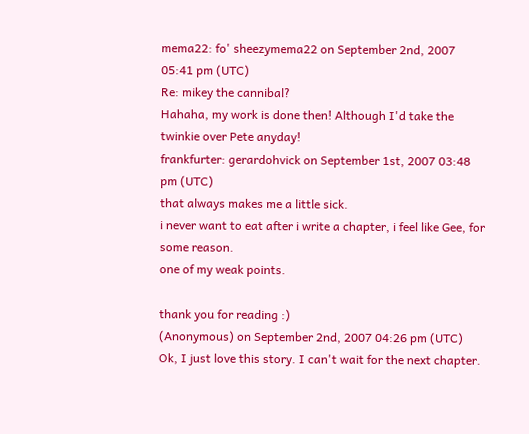mema22: fo' sheezymema22 on September 2nd, 2007 05:41 pm (UTC)
Re: mikey the cannibal?
Hahaha, my work is done then! Although I'd take the twinkie over Pete anyday!
frankfurter: gerardohvick on September 1st, 2007 03:48 pm (UTC)
that always makes me a little sick.
i never want to eat after i write a chapter, i feel like Gee, for some reason.
one of my weak points.

thank you for reading :)
(Anonymous) on September 2nd, 2007 04:26 pm (UTC)
Ok, I just love this story. I can't wait for the next chapter.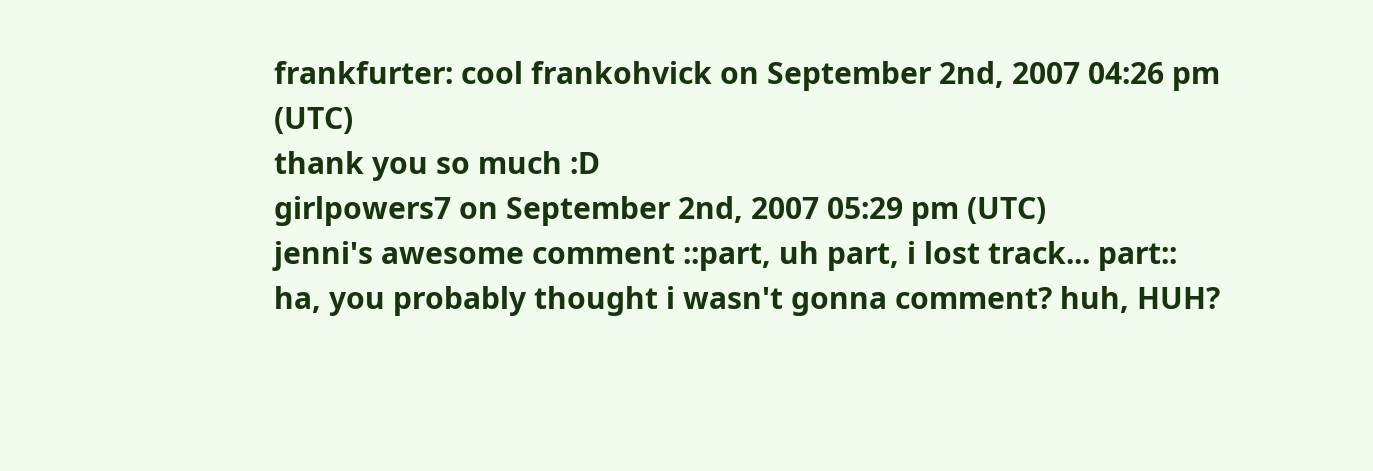frankfurter: cool frankohvick on September 2nd, 2007 04:26 pm (UTC)
thank you so much :D
girlpowers7 on September 2nd, 2007 05:29 pm (UTC)
jenni's awesome comment ::part, uh part, i lost track... part::
ha, you probably thought i wasn't gonna comment? huh, HUH?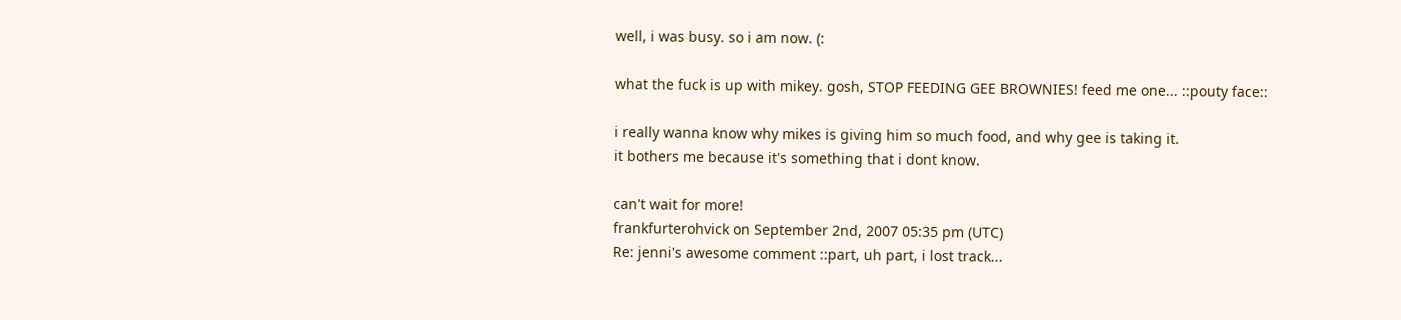well, i was busy. so i am now. (:

what the fuck is up with mikey. gosh, STOP FEEDING GEE BROWNIES! feed me one... ::pouty face::

i really wanna know why mikes is giving him so much food, and why gee is taking it.
it bothers me because it's something that i dont know.

can't wait for more!
frankfurterohvick on September 2nd, 2007 05:35 pm (UTC)
Re: jenni's awesome comment ::part, uh part, i lost track...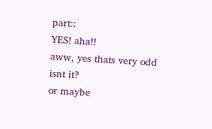part::
YES! aha!!
aww, yes thats very odd isnt it?
or maybe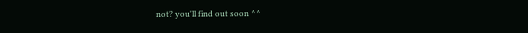not? you'll find out soon ^^